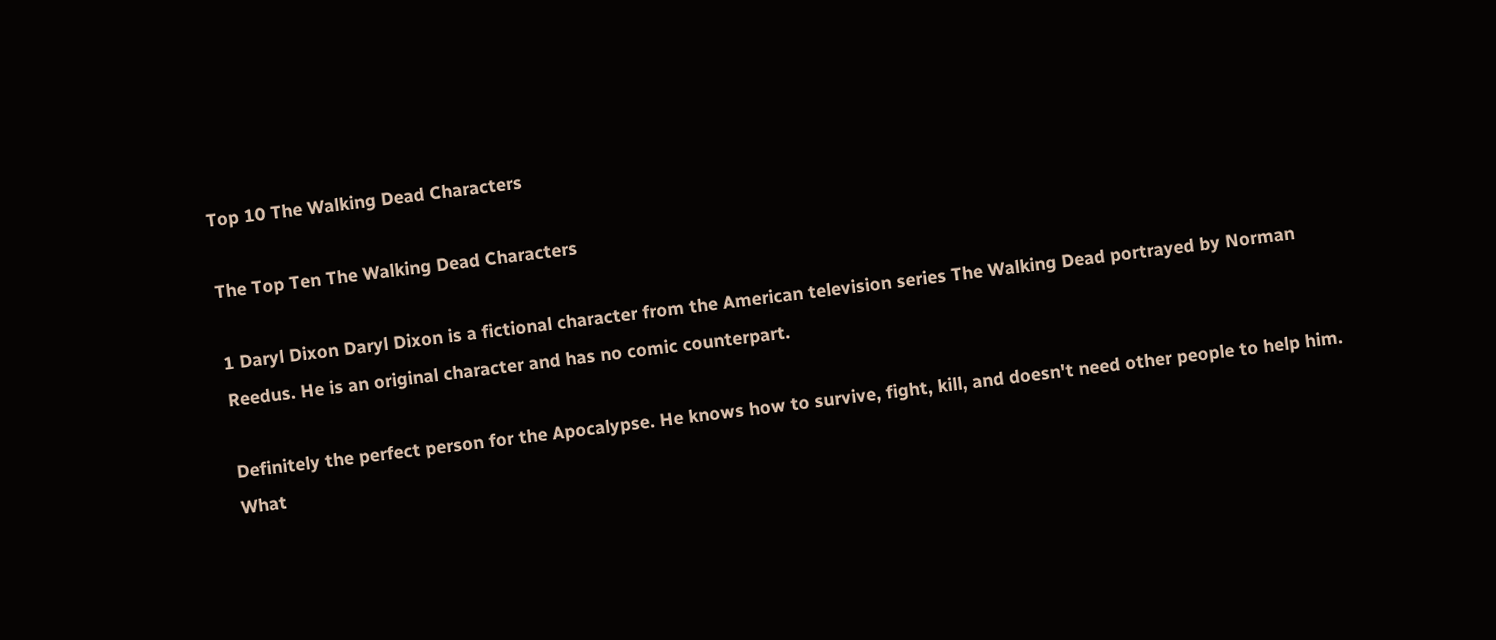Top 10 The Walking Dead Characters

The Top Ten The Walking Dead Characters

1 Daryl Dixon Daryl Dixon is a fictional character from the American television series The Walking Dead portrayed by Norman Reedus. He is an original character and has no comic counterpart.

Definitely the perfect person for the Apocalypse. He knows how to survive, fight, kill, and doesn't need other people to help him. What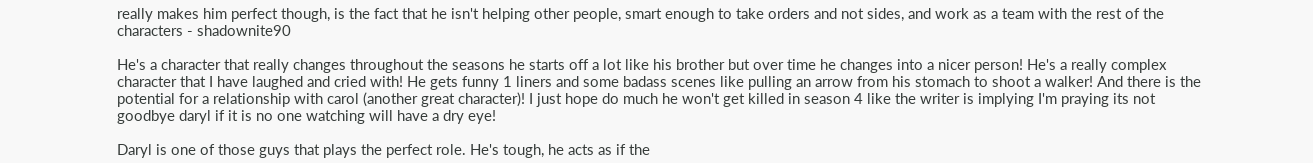really makes him perfect though, is the fact that he isn't helping other people, smart enough to take orders and not sides, and work as a team with the rest of the characters - shadownite90

He's a character that really changes throughout the seasons he starts off a lot like his brother but over time he changes into a nicer person! He's a really complex character that I have laughed and cried with! He gets funny 1 liners and some badass scenes like pulling an arrow from his stomach to shoot a walker! And there is the potential for a relationship with carol (another great character)! I just hope do much he won't get killed in season 4 like the writer is implying I'm praying its not goodbye daryl if it is no one watching will have a dry eye!

Daryl is one of those guys that plays the perfect role. He's tough, he acts as if the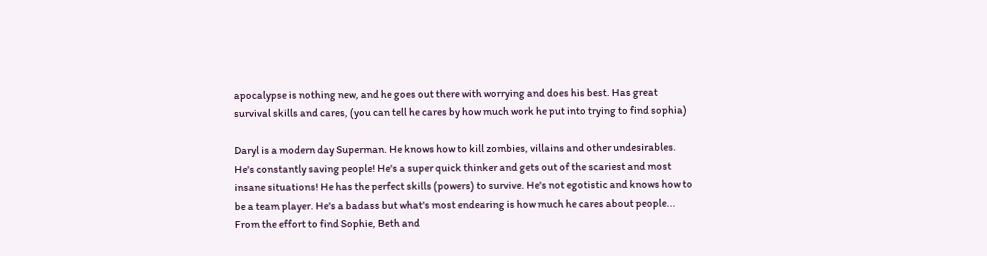apocalypse is nothing new, and he goes out there with worrying and does his best. Has great survival skills and cares, (you can tell he cares by how much work he put into trying to find sophia)

Daryl is a modern day Superman. He knows how to kill zombies, villains and other undesirables. He's constantly saving people! He's a super quick thinker and gets out of the scariest and most insane situations! He has the perfect skills (powers) to survive. He's not egotistic and knows how to be a team player. He's a badass but what's most endearing is how much he cares about people... From the effort to find Sophie, Beth and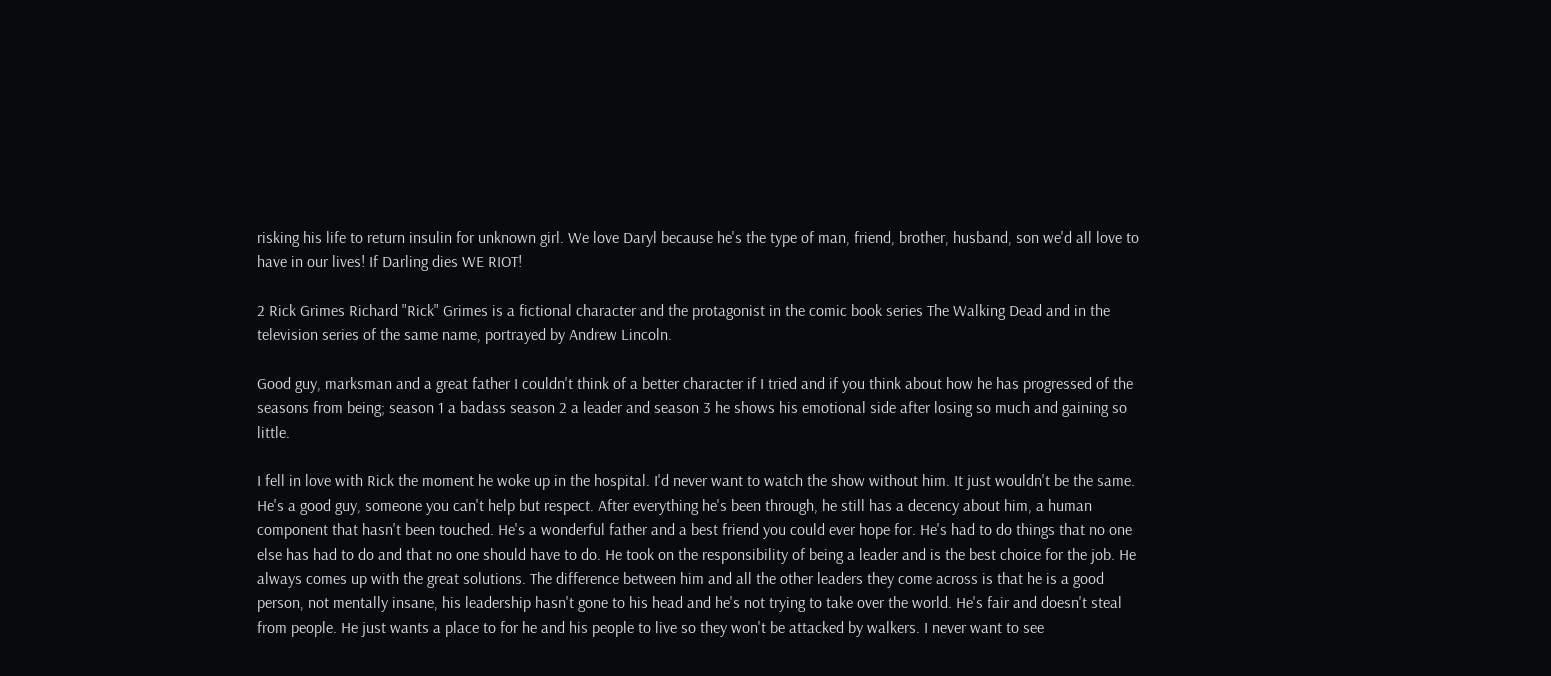risking his life to return insulin for unknown girl. We love Daryl because he's the type of man, friend, brother, husband, son we'd all love to have in our lives! If Darling dies WE RIOT!

2 Rick Grimes Richard "Rick" Grimes is a fictional character and the protagonist in the comic book series The Walking Dead and in the television series of the same name, portrayed by Andrew Lincoln.

Good guy, marksman and a great father I couldn't think of a better character if I tried and if you think about how he has progressed of the seasons from being; season 1 a badass season 2 a leader and season 3 he shows his emotional side after losing so much and gaining so little.

I fell in love with Rick the moment he woke up in the hospital. I'd never want to watch the show without him. It just wouldn't be the same. He's a good guy, someone you can't help but respect. After everything he's been through, he still has a decency about him, a human component that hasn't been touched. He's a wonderful father and a best friend you could ever hope for. He's had to do things that no one else has had to do and that no one should have to do. He took on the responsibility of being a leader and is the best choice for the job. He always comes up with the great solutions. The difference between him and all the other leaders they come across is that he is a good person, not mentally insane, his leadership hasn't gone to his head and he's not trying to take over the world. He's fair and doesn't steal from people. He just wants a place to for he and his people to live so they won't be attacked by walkers. I never want to see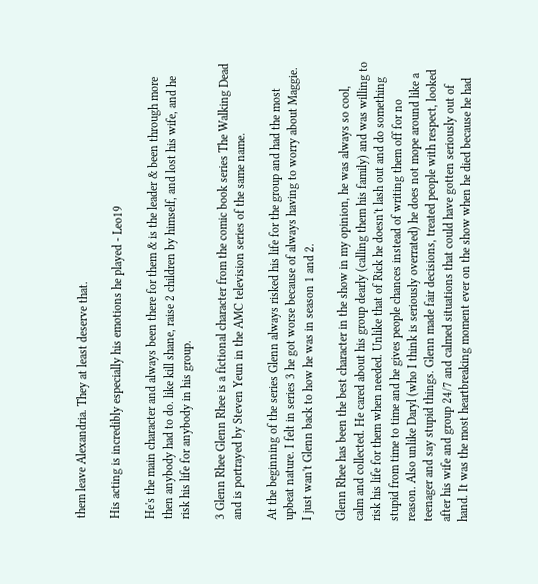them leave Alexandria. They at least deserve that.

His acting is incredibly especially his emotions he played - Leo19

He's the main character and always been there for them & is the leader & been through more then anybody had to do. like kill shane, raise 2 children by himself, and lost his wife, and he risk his life for anybody in his group.

3 Glenn Rhee Glenn Rhee is a fictional character from the comic book series The Walking Dead and is portrayed by Steven Yeun in the AMC television series of the same name.

At the beginning of the series Glenn always risked his life for the group and had the most upbeat nature. I felt in series 3 he got worse because of always having to worry about Maggie. I just wan't Glenn back to how he was in season 1 and 2.

Glenn Rhee has been the best character in the show in my opinion, he was always so cool, calm and collected. He cared about his group dearly (calling them his family) and was willing to risk his life for them when needed. Unlike that of Rick he doesn't lash out and do something stupid from time to time and he gives people chances instead of writing them off for no reason. Also unlike Daryl (who I think is seriously overrated) he does not mope around like a teenager and say stupid things. Glenn made fair decisions, treated people with respect, looked after his wife and group 24/7 and calmed situations that could have gotten seriously out of hand. It was the most heartbreaking moment ever on the show when he died because he had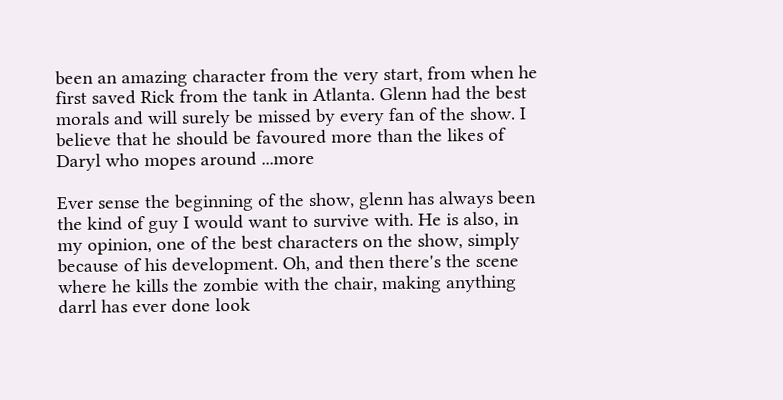been an amazing character from the very start, from when he first saved Rick from the tank in Atlanta. Glenn had the best morals and will surely be missed by every fan of the show. I believe that he should be favoured more than the likes of Daryl who mopes around ...more

Ever sense the beginning of the show, glenn has always been the kind of guy I would want to survive with. He is also, in my opinion, one of the best characters on the show, simply because of his development. Oh, and then there's the scene where he kills the zombie with the chair, making anything darrl has ever done look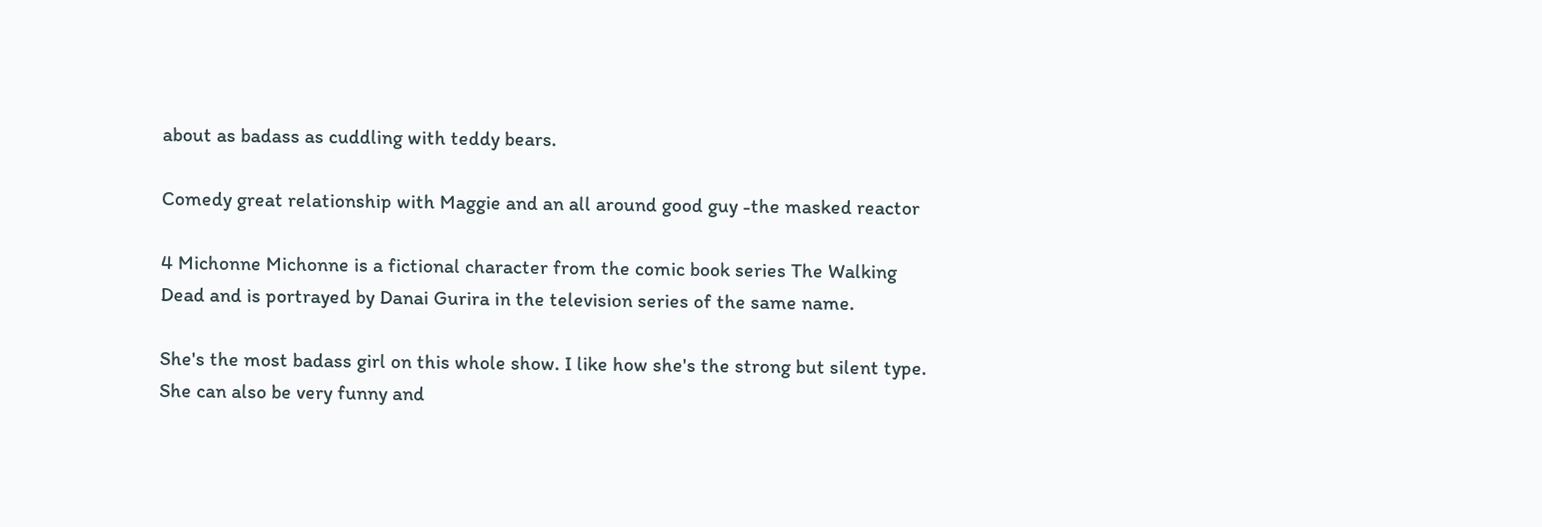about as badass as cuddling with teddy bears.

Comedy great relationship with Maggie and an all around good guy -the masked reactor

4 Michonne Michonne is a fictional character from the comic book series The Walking Dead and is portrayed by Danai Gurira in the television series of the same name.

She's the most badass girl on this whole show. I like how she's the strong but silent type. She can also be very funny and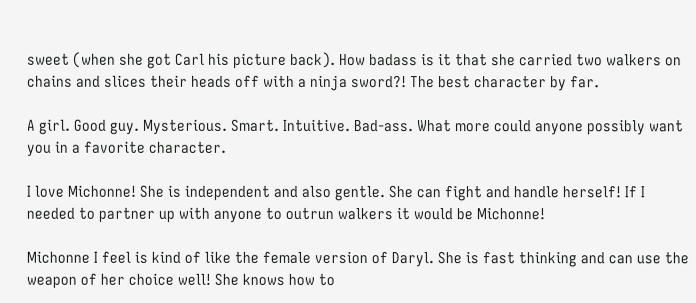sweet (when she got Carl his picture back). How badass is it that she carried two walkers on chains and slices their heads off with a ninja sword?! The best character by far.

A girl. Good guy. Mysterious. Smart. Intuitive. Bad-ass. What more could anyone possibly want you in a favorite character.

I love Michonne! She is independent and also gentle. She can fight and handle herself! If I needed to partner up with anyone to outrun walkers it would be Michonne!

Michonne I feel is kind of like the female version of Daryl. She is fast thinking and can use the weapon of her choice well! She knows how to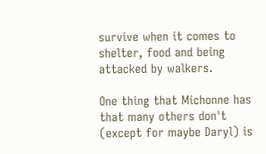survive when it comes to shelter, food and being attacked by walkers.

One thing that Michonne has that many others don't (except for maybe Daryl) is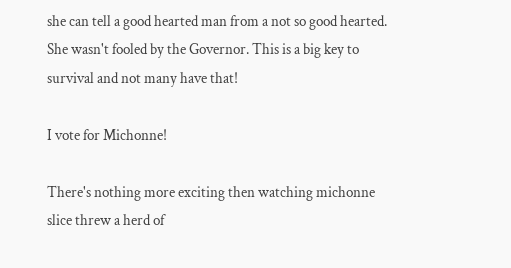she can tell a good hearted man from a not so good hearted. She wasn't fooled by the Governor. This is a big key to survival and not many have that!

I vote for Michonne!

There's nothing more exciting then watching michonne slice threw a herd of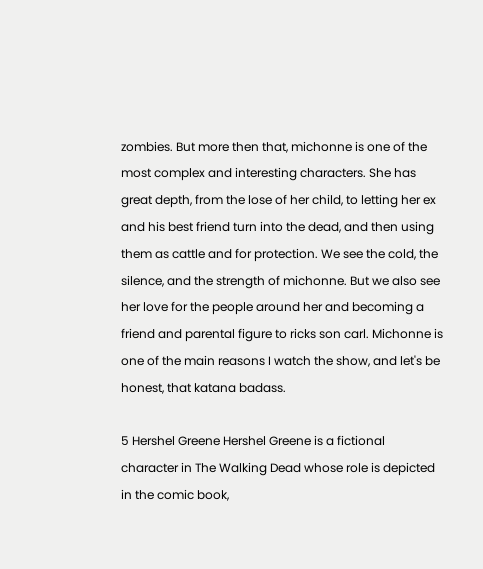zombies. But more then that, michonne is one of the most complex and interesting characters. She has great depth, from the lose of her child, to letting her ex and his best friend turn into the dead, and then using them as cattle and for protection. We see the cold, the silence, and the strength of michonne. But we also see her love for the people around her and becoming a friend and parental figure to ricks son carl. Michonne is one of the main reasons I watch the show, and let's be honest, that katana badass.

5 Hershel Greene Hershel Greene is a fictional character in The Walking Dead whose role is depicted in the comic book,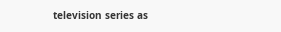television series as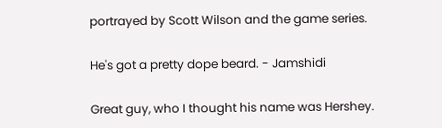portrayed by Scott Wilson and the game series.

He's got a pretty dope beard. - Jamshidi

Great guy, who I thought his name was Hershey.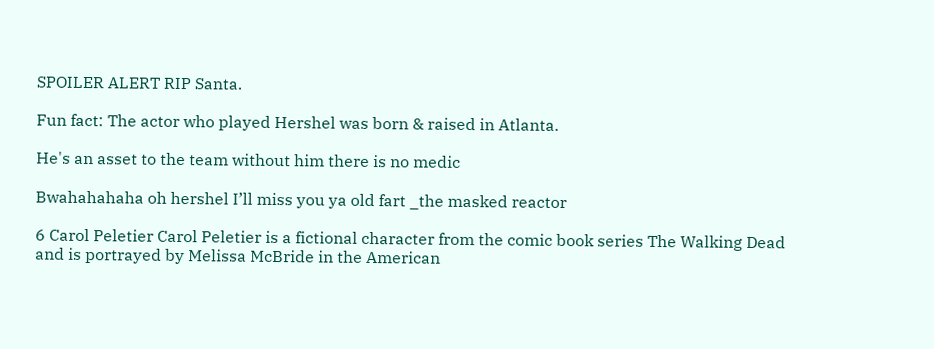SPOILER ALERT RIP Santa.

Fun fact: The actor who played Hershel was born & raised in Atlanta.

He's an asset to the team without him there is no medic

Bwahahahaha oh hershel I’ll miss you ya old fart _the masked reactor

6 Carol Peletier Carol Peletier is a fictional character from the comic book series The Walking Dead and is portrayed by Melissa McBride in the American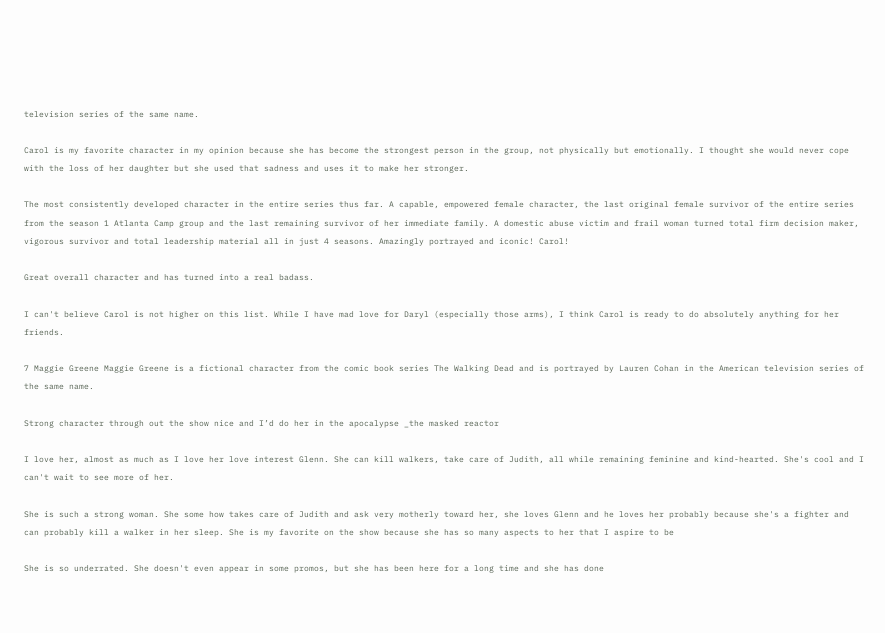television series of the same name.

Carol is my favorite character in my opinion because she has become the strongest person in the group, not physically but emotionally. I thought she would never cope with the loss of her daughter but she used that sadness and uses it to make her stronger.

The most consistently developed character in the entire series thus far. A capable, empowered female character, the last original female survivor of the entire series from the season 1 Atlanta Camp group and the last remaining survivor of her immediate family. A domestic abuse victim and frail woman turned total firm decision maker, vigorous survivor and total leadership material all in just 4 seasons. Amazingly portrayed and iconic! Carol!

Great overall character and has turned into a real badass.

I can't believe Carol is not higher on this list. While I have mad love for Daryl (especially those arms), I think Carol is ready to do absolutely anything for her friends.

7 Maggie Greene Maggie Greene is a fictional character from the comic book series The Walking Dead and is portrayed by Lauren Cohan in the American television series of the same name.

Strong character through out the show nice and I’d do her in the apocalypse _the masked reactor

I love her, almost as much as I love her love interest Glenn. She can kill walkers, take care of Judith, all while remaining feminine and kind-hearted. She's cool and I can't wait to see more of her.

She is such a strong woman. She some how takes care of Judith and ask very motherly toward her, she loves Glenn and he loves her probably because she's a fighter and can probably kill a walker in her sleep. She is my favorite on the show because she has so many aspects to her that I aspire to be

She is so underrated. She doesn't even appear in some promos, but she has been here for a long time and she has done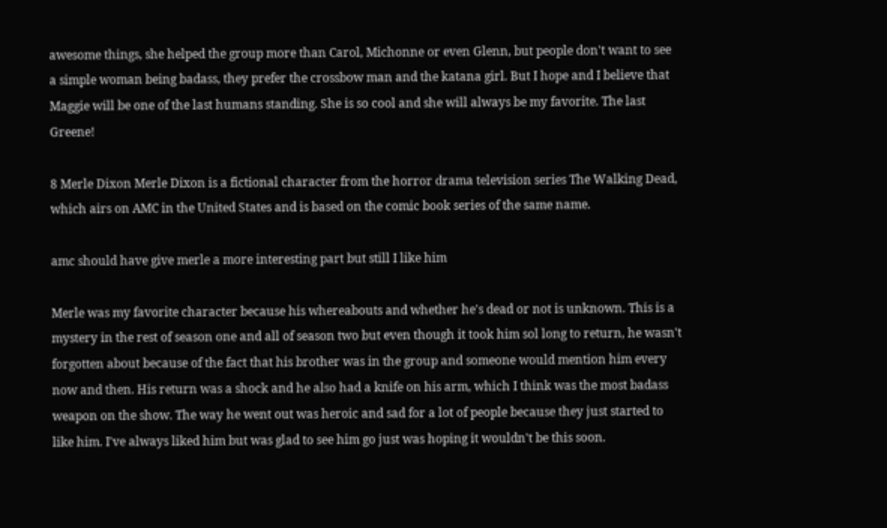awesome things, she helped the group more than Carol, Michonne or even Glenn, but people don't want to see a simple woman being badass, they prefer the crossbow man and the katana girl. But I hope and I believe that Maggie will be one of the last humans standing. She is so cool and she will always be my favorite. The last Greene!

8 Merle Dixon Merle Dixon is a fictional character from the horror drama television series The Walking Dead, which airs on AMC in the United States and is based on the comic book series of the same name.

amc should have give merle a more interesting part but still I like him

Merle was my favorite character because his whereabouts and whether he's dead or not is unknown. This is a mystery in the rest of season one and all of season two but even though it took him sol long to return, he wasn't forgotten about because of the fact that his brother was in the group and someone would mention him every now and then. His return was a shock and he also had a knife on his arm, which I think was the most badass weapon on the show. The way he went out was heroic and sad for a lot of people because they just started to like him. I've always liked him but was glad to see him go just was hoping it wouldn't be this soon.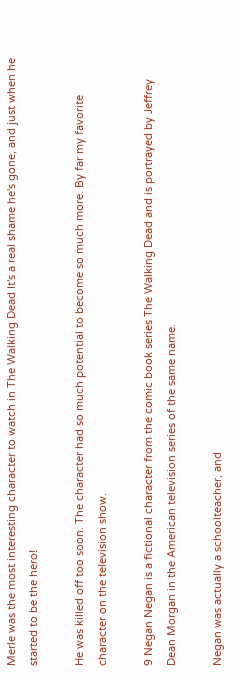Merle was the most interesting character to watch in The Walking Dead It's a real shame he's gone, and just when he started to be the hero!

He was killed off too soon. The character had so much potential to become so much more. By far my favorite character on the television show.

9 Negan Negan is a fictional character from the comic book series The Walking Dead and is portrayed by Jeffrey Dean Morgan in the American television series of the same name.

Negan was actually a schoolteacher, and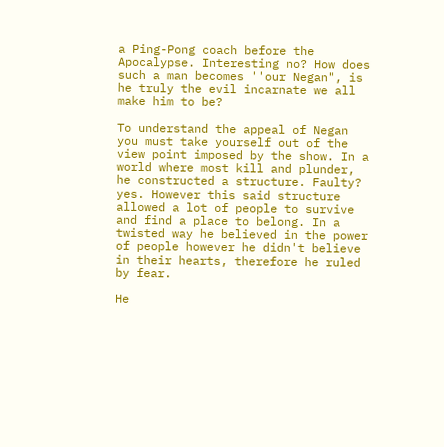a Ping-Pong coach before the Apocalypse. Interesting no? How does such a man becomes ''our Negan", is he truly the evil incarnate we all make him to be?

To understand the appeal of Negan you must take yourself out of the view point imposed by the show. In a world where most kill and plunder, he constructed a structure. Faulty? yes. However this said structure allowed a lot of people to survive and find a place to belong. In a twisted way he believed in the power of people however he didn't believe in their hearts, therefore he ruled by fear.

He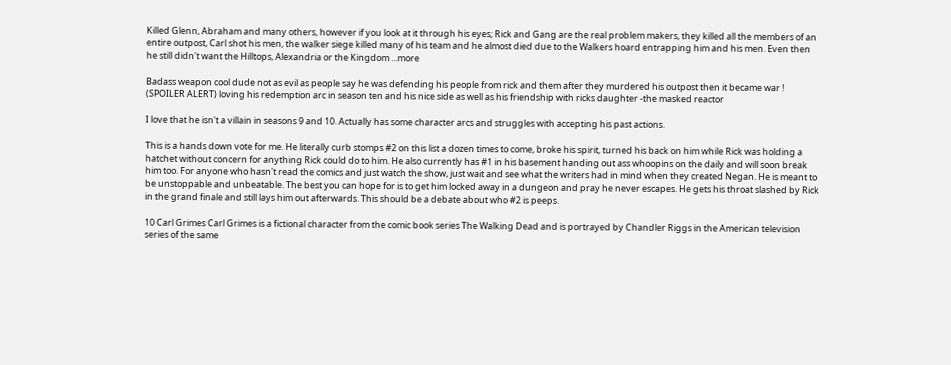Killed Glenn, Abraham and many others, however if you look at it through his eyes; Rick and Gang are the real problem makers, they killed all the members of an entire outpost, Carl shot his men, the walker siege killed many of his team and he almost died due to the Walkers hoard entrapping him and his men. Even then he still didn't want the Hilltops, Alexandria or the Kingdom ...more

Badass weapon cool dude not as evil as people say he was defending his people from rick and them after they murdered his outpost then it became war ! (SPOILER ALERT) loving his redemption arc in season ten and his nice side as well as his friendship with ricks daughter -the masked reactor

I love that he isn't a villain in seasons 9 and 10. Actually has some character arcs and struggles with accepting his past actions.

This is a hands down vote for me. He literally curb stomps #2 on this list a dozen times to come, broke his spirit, turned his back on him while Rick was holding a hatchet without concern for anything Rick could do to him. He also currently has #1 in his basement handing out ass whoopins on the daily and will soon break him too. For anyone who hasn't read the comics and just watch the show, just wait and see what the writers had in mind when they created Negan. He is meant to be unstoppable and unbeatable. The best you can hope for is to get him locked away in a dungeon and pray he never escapes. He gets his throat slashed by Rick in the grand finale and still lays him out afterwards. This should be a debate about who #2 is peeps.

10 Carl Grimes Carl Grimes is a fictional character from the comic book series The Walking Dead and is portrayed by Chandler Riggs in the American television series of the same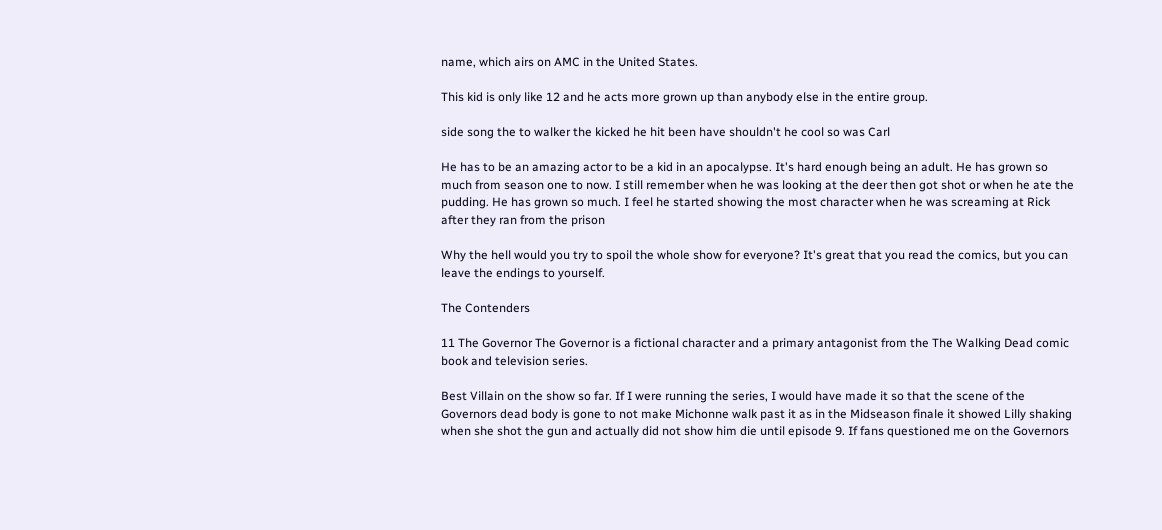name, which airs on AMC in the United States.

This kid is only like 12 and he acts more grown up than anybody else in the entire group.

side song the to walker the kicked he hit been have shouldn't he cool so was Carl

He has to be an amazing actor to be a kid in an apocalypse. It's hard enough being an adult. He has grown so much from season one to now. I still remember when he was looking at the deer then got shot or when he ate the pudding. He has grown so much. I feel he started showing the most character when he was screaming at Rick after they ran from the prison

Why the hell would you try to spoil the whole show for everyone? It's great that you read the comics, but you can leave the endings to yourself.

The Contenders

11 The Governor The Governor is a fictional character and a primary antagonist from the The Walking Dead comic book and television series.

Best Villain on the show so far. If I were running the series, I would have made it so that the scene of the Governors dead body is gone to not make Michonne walk past it as in the Midseason finale it showed Lilly shaking when she shot the gun and actually did not show him die until episode 9. If fans questioned me on the Governors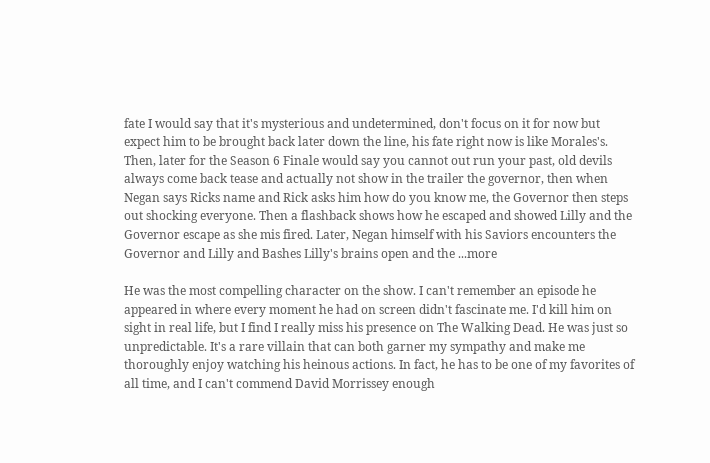fate I would say that it's mysterious and undetermined, don't focus on it for now but expect him to be brought back later down the line, his fate right now is like Morales's. Then, later for the Season 6 Finale would say you cannot out run your past, old devils always come back tease and actually not show in the trailer the governor, then when Negan says Ricks name and Rick asks him how do you know me, the Governor then steps out shocking everyone. Then a flashback shows how he escaped and showed Lilly and the Governor escape as she mis fired. Later, Negan himself with his Saviors encounters the Governor and Lilly and Bashes Lilly's brains open and the ...more

He was the most compelling character on the show. I can't remember an episode he appeared in where every moment he had on screen didn't fascinate me. I'd kill him on sight in real life, but I find I really miss his presence on The Walking Dead. He was just so unpredictable. It's a rare villain that can both garner my sympathy and make me thoroughly enjoy watching his heinous actions. In fact, he has to be one of my favorites of all time, and I can't commend David Morrissey enough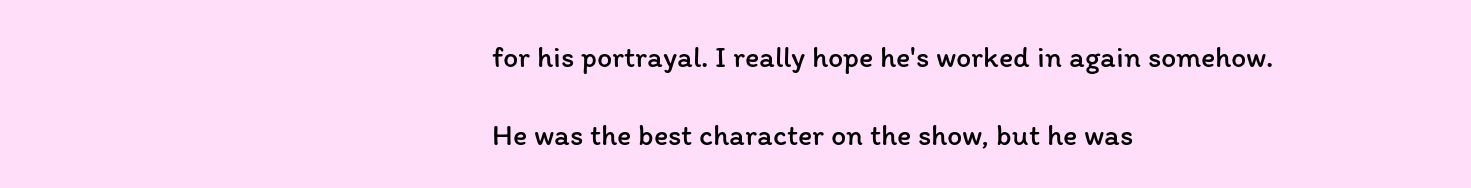for his portrayal. I really hope he's worked in again somehow.

He was the best character on the show, but he was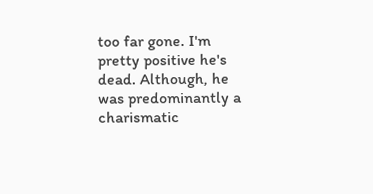too far gone. I'm pretty positive he's dead. Although, he was predominantly a charismatic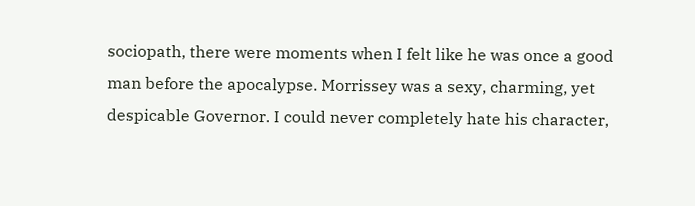sociopath, there were moments when I felt like he was once a good man before the apocalypse. Morrissey was a sexy, charming, yet despicable Governor. I could never completely hate his character,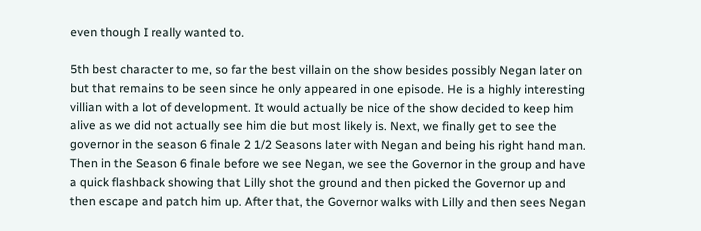even though I really wanted to.

5th best character to me, so far the best villain on the show besides possibly Negan later on but that remains to be seen since he only appeared in one episode. He is a highly interesting villian with a lot of development. It would actually be nice of the show decided to keep him alive as we did not actually see him die but most likely is. Next, we finally get to see the governor in the season 6 finale 2 1/2 Seasons later with Negan and being his right hand man. Then in the Season 6 finale before we see Negan, we see the Governor in the group and have a quick flashback showing that Lilly shot the ground and then picked the Governor up and then escape and patch him up. After that, the Governor walks with Lilly and then sees Negan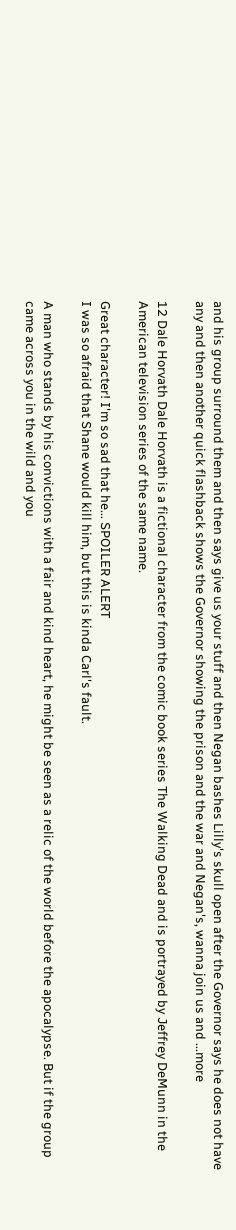and his group surround them and then says give us your stuff and then Negan bashes Lilly's skull open after the Governor says he does not have any and then another quick flashback shows the Governor showing the prison and the war and Negan's, wanna join us and ...more

12 Dale Horvath Dale Horvath is a fictional character from the comic book series The Walking Dead and is portrayed by Jeffrey DeMunn in the American television series of the same name.

Great character! I'm so sad that he... SPOILER ALERT
I was so afraid that Shane would kill him, but this is kinda Carl's fault.

A man who stands by his convictions with a fair and kind heart, he might be seen as a relic of the world before the apocalypse. But if the group came across you in the wild and you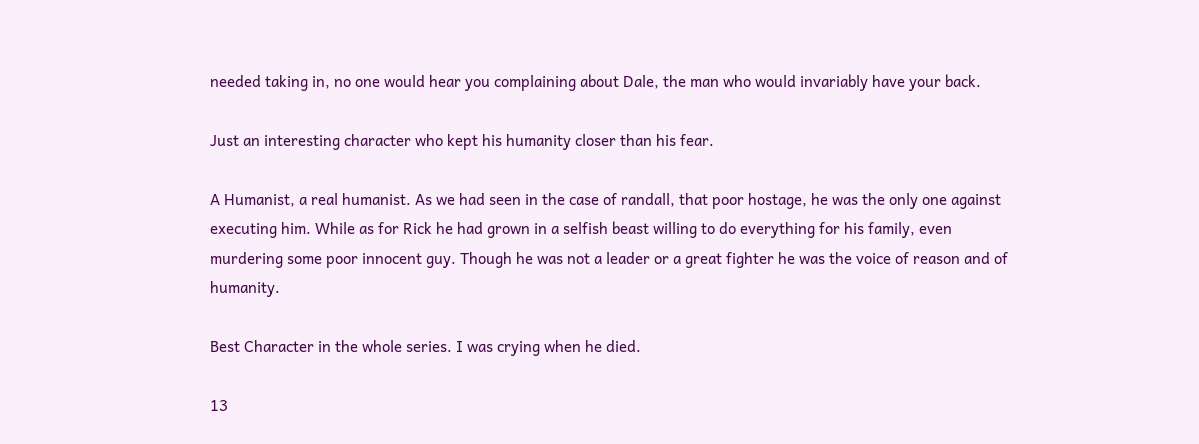needed taking in, no one would hear you complaining about Dale, the man who would invariably have your back.

Just an interesting character who kept his humanity closer than his fear.

A Humanist, a real humanist. As we had seen in the case of randall, that poor hostage, he was the only one against executing him. While as for Rick he had grown in a selfish beast willing to do everything for his family, even murdering some poor innocent guy. Though he was not a leader or a great fighter he was the voice of reason and of humanity.

Best Character in the whole series. I was crying when he died.

13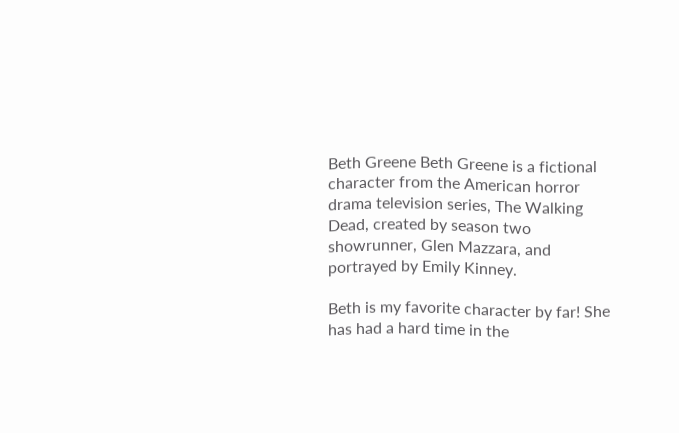Beth Greene Beth Greene is a fictional character from the American horror drama television series, The Walking Dead, created by season two showrunner, Glen Mazzara, and portrayed by Emily Kinney.

Beth is my favorite character by far! She has had a hard time in the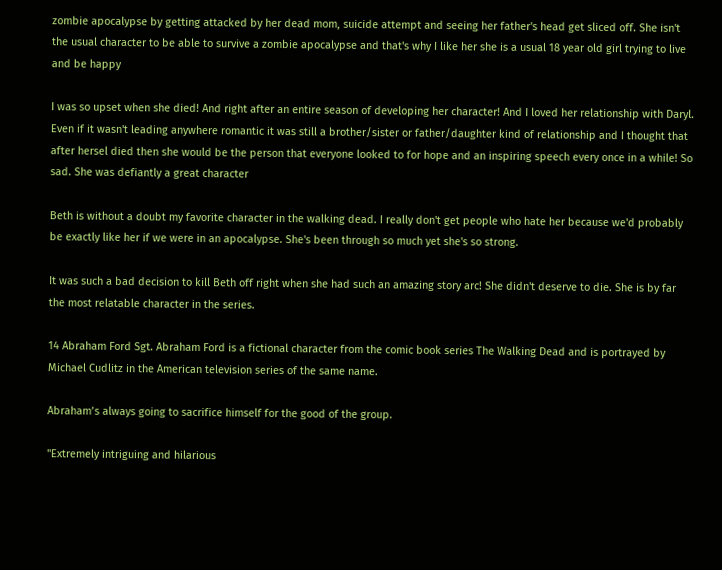zombie apocalypse by getting attacked by her dead mom, suicide attempt and seeing her father's head get sliced off. She isn't the usual character to be able to survive a zombie apocalypse and that's why I like her she is a usual 18 year old girl trying to live and be happy

I was so upset when she died! And right after an entire season of developing her character! And I loved her relationship with Daryl. Even if it wasn't leading anywhere romantic it was still a brother/sister or father/daughter kind of relationship and I thought that after hersel died then she would be the person that everyone looked to for hope and an inspiring speech every once in a while! So sad. She was defiantly a great character

Beth is without a doubt my favorite character in the walking dead. I really don't get people who hate her because we'd probably be exactly like her if we were in an apocalypse. She's been through so much yet she's so strong.

It was such a bad decision to kill Beth off right when she had such an amazing story arc! She didn't deserve to die. She is by far the most relatable character in the series.

14 Abraham Ford Sgt. Abraham Ford is a fictional character from the comic book series The Walking Dead and is portrayed by Michael Cudlitz in the American television series of the same name.

Abraham’s always going to sacrifice himself for the good of the group.

"Extremely intriguing and hilarious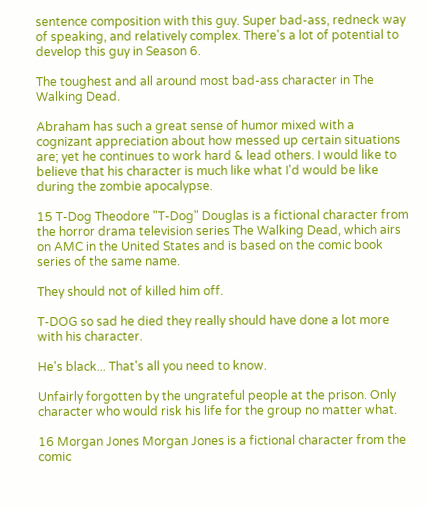sentence composition with this guy. Super bad-ass, redneck way of speaking, and relatively complex. There's a lot of potential to develop this guy in Season 6.

The toughest and all around most bad-ass character in The Walking Dead.

Abraham has such a great sense of humor mixed with a cognizant appreciation about how messed up certain situations are; yet he continues to work hard & lead others. I would like to believe that his character is much like what I'd would be like during the zombie apocalypse.

15 T-Dog Theodore "T-Dog" Douglas is a fictional character from the horror drama television series The Walking Dead, which airs on AMC in the United States and is based on the comic book series of the same name.

They should not of killed him off.

T-DOG so sad he died they really should have done a lot more with his character.

He's black... That's all you need to know.

Unfairly forgotten by the ungrateful people at the prison. Only character who would risk his life for the group no matter what.

16 Morgan Jones Morgan Jones is a fictional character from the comic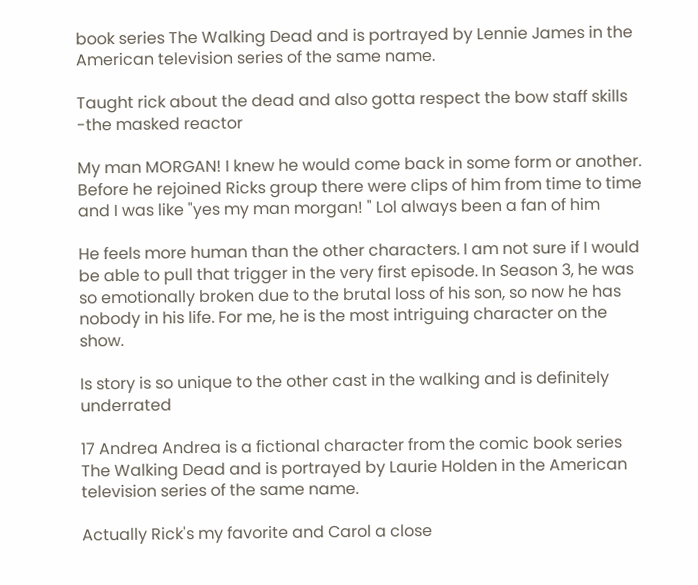book series The Walking Dead and is portrayed by Lennie James in the American television series of the same name.

Taught rick about the dead and also gotta respect the bow staff skills -the masked reactor

My man MORGAN! I knew he would come back in some form or another. Before he rejoined Ricks group there were clips of him from time to time and I was like "yes my man morgan! " Lol always been a fan of him

He feels more human than the other characters. I am not sure if I would be able to pull that trigger in the very first episode. In Season 3, he was so emotionally broken due to the brutal loss of his son, so now he has nobody in his life. For me, he is the most intriguing character on the show.

Is story is so unique to the other cast in the walking and is definitely underrated

17 Andrea Andrea is a fictional character from the comic book series The Walking Dead and is portrayed by Laurie Holden in the American television series of the same name.

Actually Rick's my favorite and Carol a close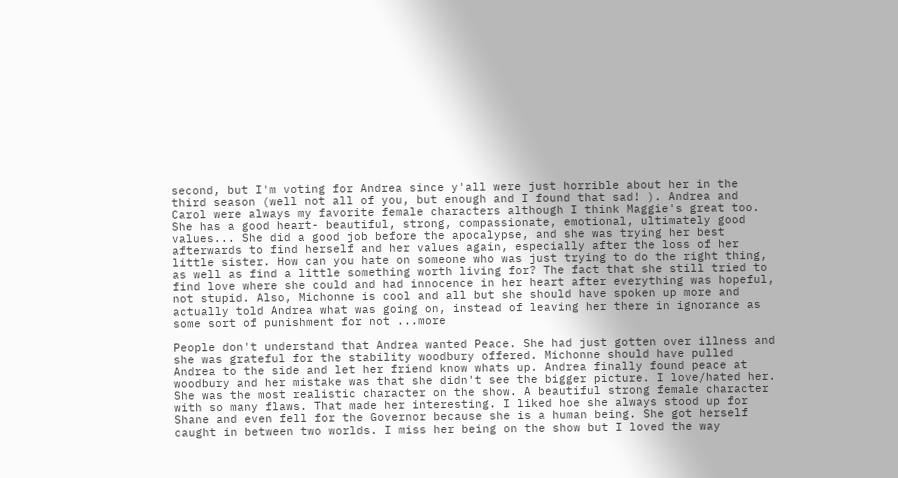second, but I'm voting for Andrea since y'all were just horrible about her in the third season (well not all of you, but enough and I found that sad! ). Andrea and Carol were always my favorite female characters although I think Maggie's great too. She has a good heart- beautiful, strong, compassionate, emotional, ultimately good values... She did a good job before the apocalypse, and she was trying her best afterwards to find herself and her values again, especially after the loss of her little sister. How can you hate on someone who was just trying to do the right thing, as well as find a little something worth living for? The fact that she still tried to find love where she could and had innocence in her heart after everything was hopeful, not stupid. Also, Michonne is cool and all but she should have spoken up more and actually told Andrea what was going on, instead of leaving her there in ignorance as some sort of punishment for not ...more

People don't understand that Andrea wanted Peace. She had just gotten over illness and she was grateful for the stability woodbury offered. Michonne should have pulled Andrea to the side and let her friend know whats up. Andrea finally found peace at woodbury and her mistake was that she didn't see the bigger picture. I love/hated her. She was the most realistic character on the show. A beautiful strong female character with so many flaws. That made her interesting. I liked hoe she always stood up for Shane and even fell for the Governor because she is a human being. She got herself caught in between two worlds. I miss her being on the show but I loved the way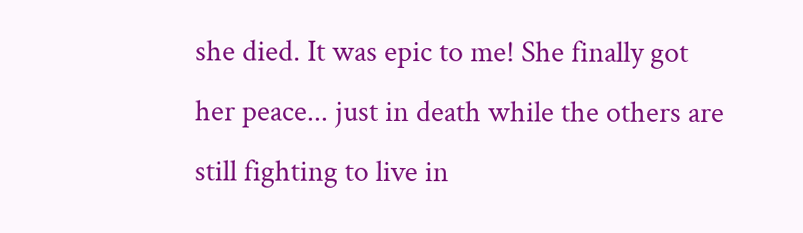she died. It was epic to me! She finally got her peace... just in death while the others are still fighting to live in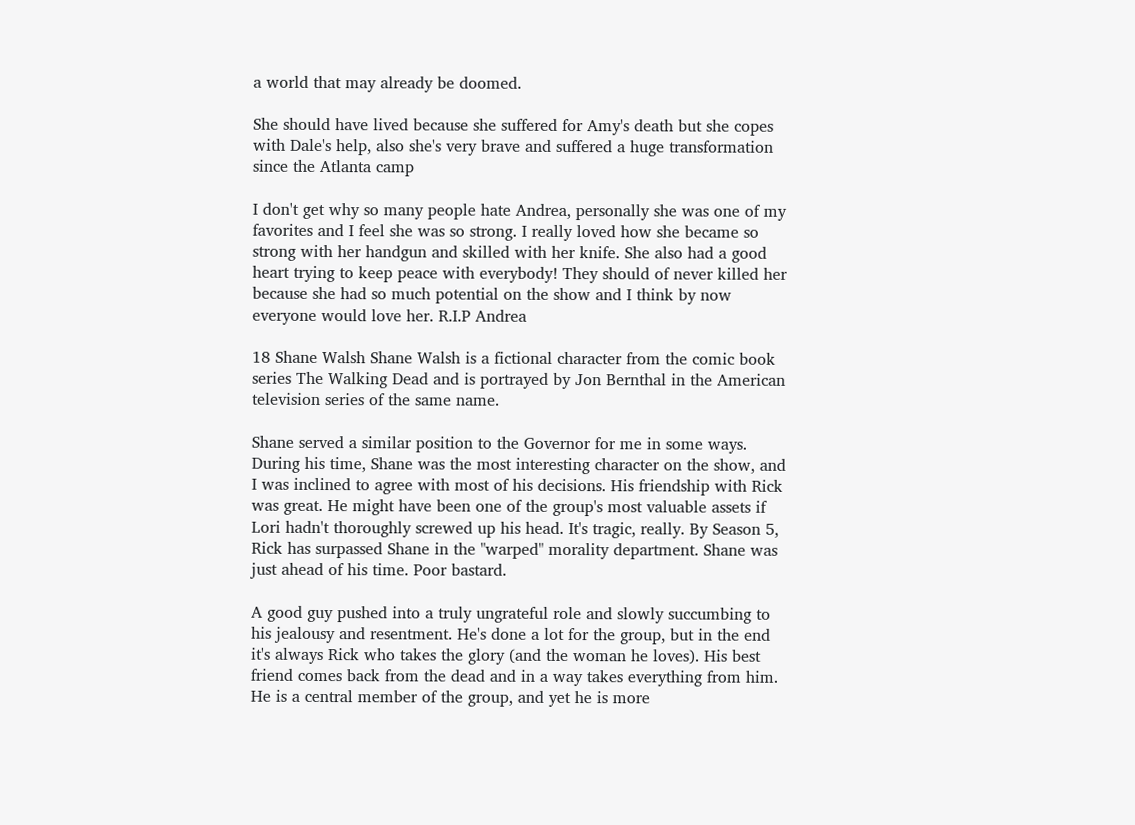a world that may already be doomed.

She should have lived because she suffered for Amy's death but she copes with Dale's help, also she's very brave and suffered a huge transformation since the Atlanta camp

I don't get why so many people hate Andrea, personally she was one of my favorites and I feel she was so strong. I really loved how she became so strong with her handgun and skilled with her knife. She also had a good heart trying to keep peace with everybody! They should of never killed her because she had so much potential on the show and I think by now everyone would love her. R.I.P Andrea

18 Shane Walsh Shane Walsh is a fictional character from the comic book series The Walking Dead and is portrayed by Jon Bernthal in the American television series of the same name.

Shane served a similar position to the Governor for me in some ways. During his time, Shane was the most interesting character on the show, and I was inclined to agree with most of his decisions. His friendship with Rick was great. He might have been one of the group's most valuable assets if Lori hadn't thoroughly screwed up his head. It's tragic, really. By Season 5, Rick has surpassed Shane in the "warped" morality department. Shane was just ahead of his time. Poor bastard.

A good guy pushed into a truly ungrateful role and slowly succumbing to his jealousy and resentment. He's done a lot for the group, but in the end it's always Rick who takes the glory (and the woman he loves). His best friend comes back from the dead and in a way takes everything from him. He is a central member of the group, and yet he is more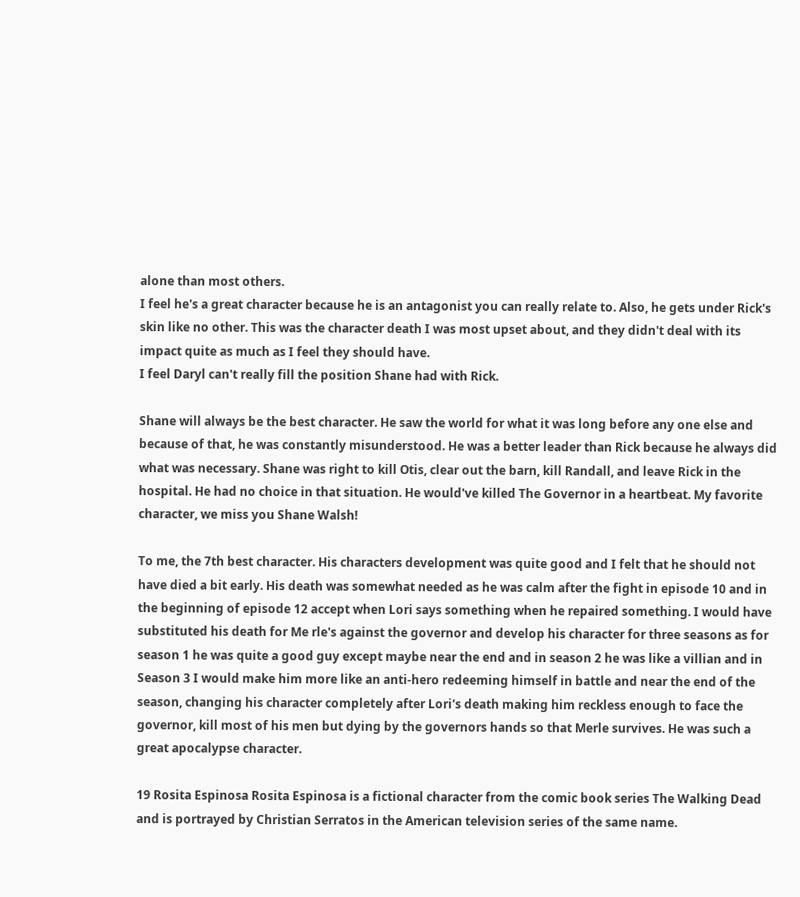alone than most others.
I feel he's a great character because he is an antagonist you can really relate to. Also, he gets under Rick's skin like no other. This was the character death I was most upset about, and they didn't deal with its impact quite as much as I feel they should have.
I feel Daryl can't really fill the position Shane had with Rick.

Shane will always be the best character. He saw the world for what it was long before any one else and because of that, he was constantly misunderstood. He was a better leader than Rick because he always did what was necessary. Shane was right to kill Otis, clear out the barn, kill Randall, and leave Rick in the hospital. He had no choice in that situation. He would've killed The Governor in a heartbeat. My favorite character, we miss you Shane Walsh!

To me, the 7th best character. His characters development was quite good and I felt that he should not have died a bit early. His death was somewhat needed as he was calm after the fight in episode 10 and in the beginning of episode 12 accept when Lori says something when he repaired something. I would have substituted his death for Me rle's against the governor and develop his character for three seasons as for season 1 he was quite a good guy except maybe near the end and in season 2 he was like a villian and in Season 3 I would make him more like an anti-hero redeeming himself in battle and near the end of the season, changing his character completely after Lori's death making him reckless enough to face the governor, kill most of his men but dying by the governors hands so that Merle survives. He was such a great apocalypse character.

19 Rosita Espinosa Rosita Espinosa is a fictional character from the comic book series The Walking Dead and is portrayed by Christian Serratos in the American television series of the same name.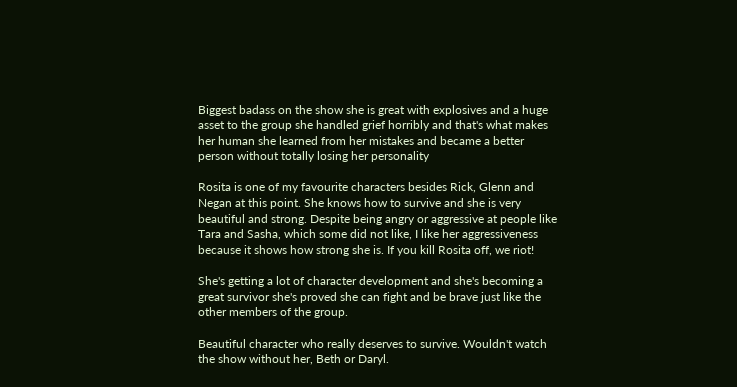Biggest badass on the show she is great with explosives and a huge asset to the group she handled grief horribly and that's what makes her human she learned from her mistakes and became a better person without totally losing her personality

Rosita is one of my favourite characters besides Rick, Glenn and Negan at this point. She knows how to survive and she is very beautiful and strong. Despite being angry or aggressive at people like Tara and Sasha, which some did not like, I like her aggressiveness because it shows how strong she is. If you kill Rosita off, we riot!

She's getting a lot of character development and she's becoming a great survivor she's proved she can fight and be brave just like the other members of the group.

Beautiful character who really deserves to survive. Wouldn't watch the show without her, Beth or Daryl.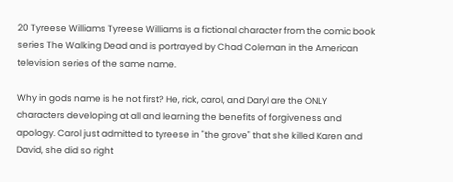20 Tyreese Williams Tyreese Williams is a fictional character from the comic book series The Walking Dead and is portrayed by Chad Coleman in the American television series of the same name.

Why in gods name is he not first? He, rick, carol, and Daryl are the ONLY characters developing at all and learning the benefits of forgiveness and apology. Carol just admitted to tyreese in "the grove" that she killed Karen and David, she did so right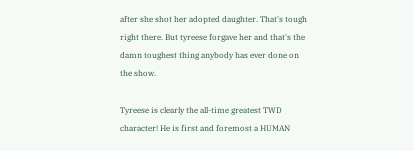after she shot her adopted daughter. That's tough right there. But tyreese forgave her and that's the damn toughest thing anybody has ever done on the show.

Tyreese is clearly the all-time greatest TWD character! He is first and foremost a HUMAN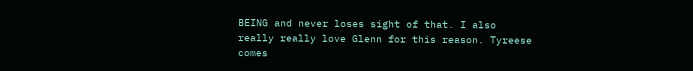BEING and never loses sight of that. I also really really love Glenn for this reason. Tyreese comes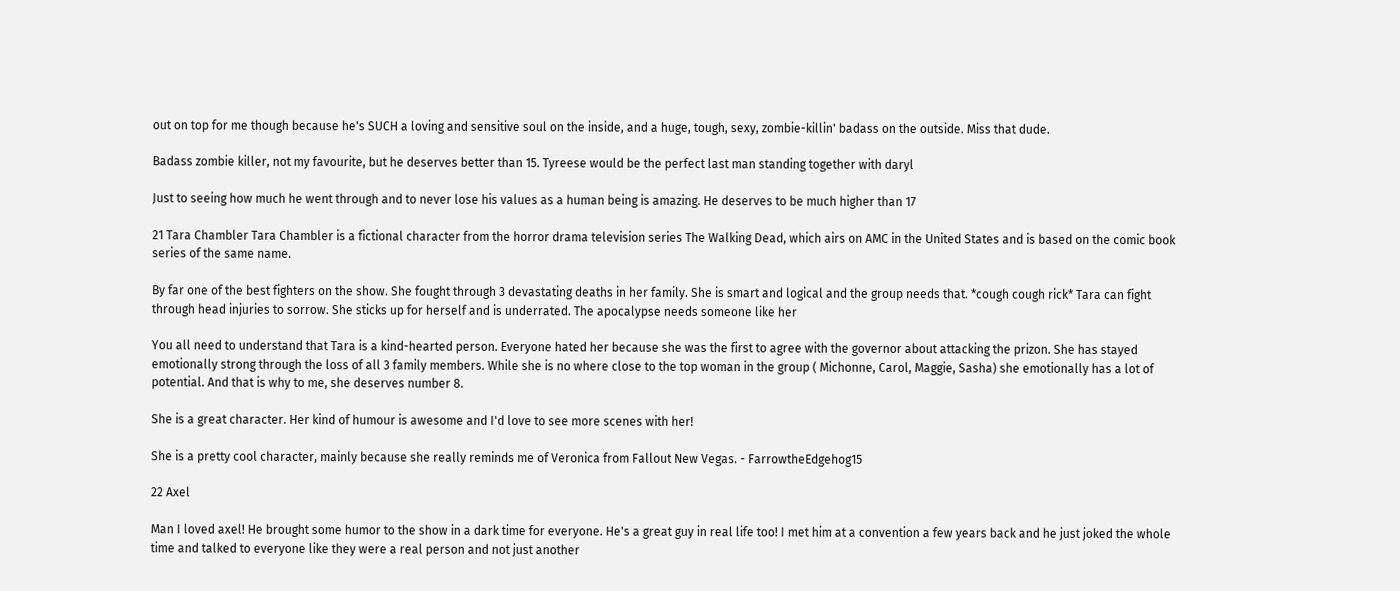out on top for me though because he's SUCH a loving and sensitive soul on the inside, and a huge, tough, sexy, zombie-killin' badass on the outside. Miss that dude.

Badass zombie killer, not my favourite, but he deserves better than 15. Tyreese would be the perfect last man standing together with daryl

Just to seeing how much he went through and to never lose his values as a human being is amazing. He deserves to be much higher than 17

21 Tara Chambler Tara Chambler is a fictional character from the horror drama television series The Walking Dead, which airs on AMC in the United States and is based on the comic book series of the same name.

By far one of the best fighters on the show. She fought through 3 devastating deaths in her family. She is smart and logical and the group needs that. *cough cough rick* Tara can fight through head injuries to sorrow. She sticks up for herself and is underrated. The apocalypse needs someone like her

You all need to understand that Tara is a kind-hearted person. Everyone hated her because she was the first to agree with the governor about attacking the prizon. She has stayed emotionally strong through the loss of all 3 family members. While she is no where close to the top woman in the group ( Michonne, Carol, Maggie, Sasha) she emotionally has a lot of potential. And that is why to me, she deserves number 8.

She is a great character. Her kind of humour is awesome and I'd love to see more scenes with her!

She is a pretty cool character, mainly because she really reminds me of Veronica from Fallout New Vegas. - FarrowtheEdgehog15

22 Axel

Man I loved axel! He brought some humor to the show in a dark time for everyone. He's a great guy in real life too! I met him at a convention a few years back and he just joked the whole time and talked to everyone like they were a real person and not just another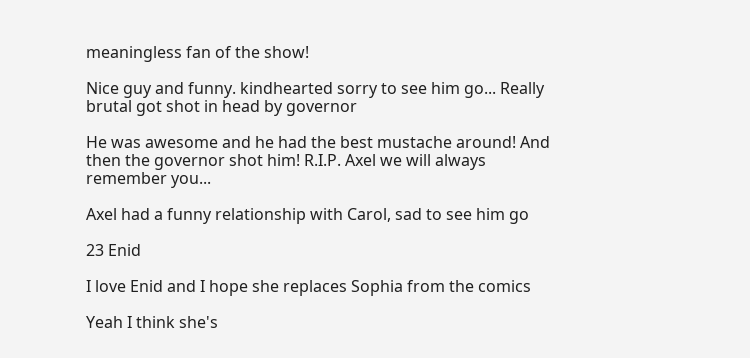meaningless fan of the show!

Nice guy and funny. kindhearted sorry to see him go... Really brutal got shot in head by governor

He was awesome and he had the best mustache around! And then the governor shot him! R.I.P. Axel we will always remember you...

Axel had a funny relationship with Carol, sad to see him go

23 Enid

I love Enid and I hope she replaces Sophia from the comics

Yeah I think she's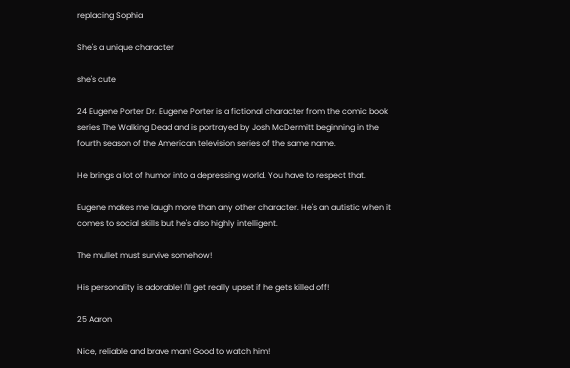replacing Sophia

She's a unique character

she's cute

24 Eugene Porter Dr. Eugene Porter is a fictional character from the comic book series The Walking Dead and is portrayed by Josh McDermitt beginning in the fourth season of the American television series of the same name.

He brings a lot of humor into a depressing world. You have to respect that.

Eugene makes me laugh more than any other character. He's an autistic when it comes to social skills but he's also highly intelligent.

The mullet must survive somehow!

His personality is adorable! I'll get really upset if he gets killed off!

25 Aaron

Nice, reliable and brave man! Good to watch him!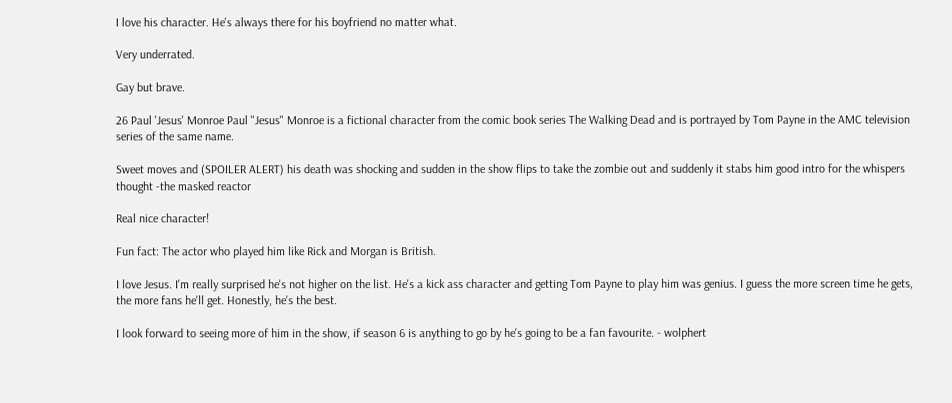I love his character. He's always there for his boyfriend no matter what.

Very underrated.

Gay but brave.

26 Paul 'Jesus' Monroe Paul "Jesus" Monroe is a fictional character from the comic book series The Walking Dead and is portrayed by Tom Payne in the AMC television series of the same name.

Sweet moves and (SPOILER ALERT) his death was shocking and sudden in the show flips to take the zombie out and suddenly it stabs him good intro for the whispers thought -the masked reactor

Real nice character!

Fun fact: The actor who played him like Rick and Morgan is British.

I love Jesus. I'm really surprised he's not higher on the list. He's a kick ass character and getting Tom Payne to play him was genius. I guess the more screen time he gets, the more fans he'll get. Honestly, he's the best.

I look forward to seeing more of him in the show, if season 6 is anything to go by he's going to be a fan favourite. - wolphert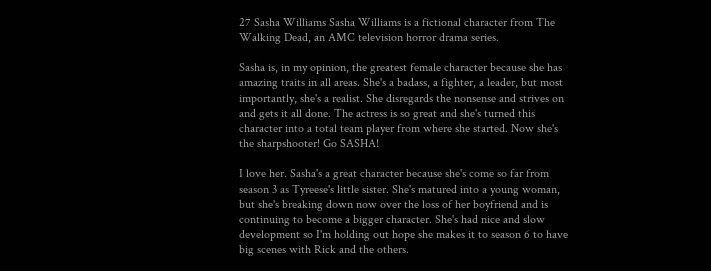27 Sasha Williams Sasha Williams is a fictional character from The Walking Dead, an AMC television horror drama series.

Sasha is, in my opinion, the greatest female character because she has amazing traits in all areas. She's a badass, a fighter, a leader, but most importantly, she's a realist. She disregards the nonsense and strives on and gets it all done. The actress is so great and she's turned this character into a total team player from where she started. Now she's the sharpshooter! Go SASHA!

I love her. Sasha's a great character because she's come so far from season 3 as Tyreese's little sister. She's matured into a young woman, but she's breaking down now over the loss of her boyfriend and is continuing to become a bigger character. She's had nice and slow development so I'm holding out hope she makes it to season 6 to have big scenes with Rick and the others.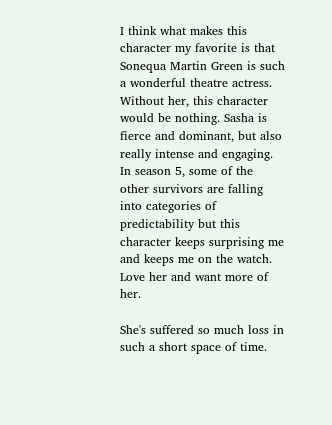I think what makes this character my favorite is that Sonequa Martin Green is such a wonderful theatre actress. Without her, this character would be nothing. Sasha is fierce and dominant, but also really intense and engaging. In season 5, some of the other survivors are falling into categories of predictability but this character keeps surprising me and keeps me on the watch. Love her and want more of her.

She's suffered so much loss in such a short space of time.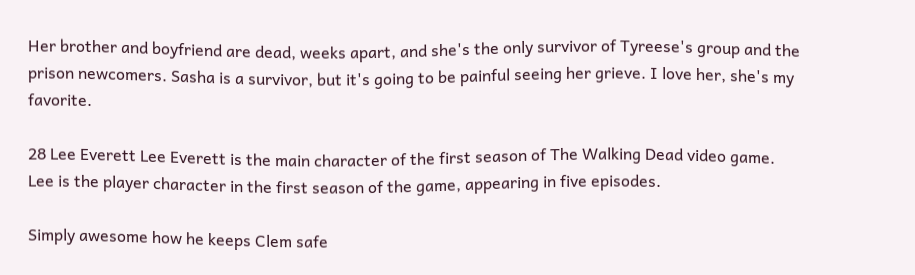Her brother and boyfriend are dead, weeks apart, and she's the only survivor of Tyreese's group and the prison newcomers. Sasha is a survivor, but it's going to be painful seeing her grieve. I love her, she's my favorite.

28 Lee Everett Lee Everett is the main character of the first season of The Walking Dead video game. Lee is the player character in the first season of the game, appearing in five episodes.

Simply awesome how he keeps Clem safe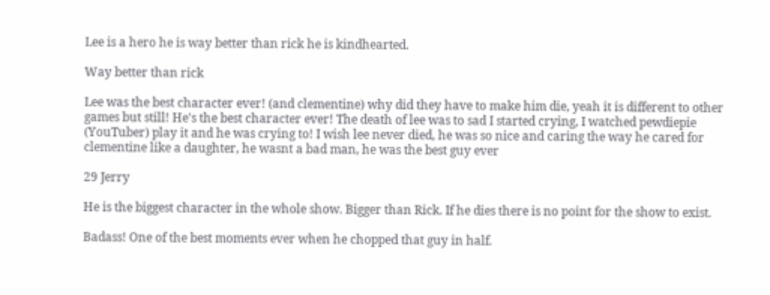Lee is a hero he is way better than rick he is kindhearted.

Way better than rick

Lee was the best character ever! (and clementine) why did they have to make him die, yeah it is different to other games but still! He's the best character ever! The death of lee was to sad I started crying, I watched pewdiepie (YouTuber) play it and he was crying to! I wish lee never died, he was so nice and caring the way he cared for clementine like a daughter, he wasnt a bad man, he was the best guy ever

29 Jerry

He is the biggest character in the whole show. Bigger than Rick. If he dies there is no point for the show to exist.

Badass! One of the best moments ever when he chopped that guy in half.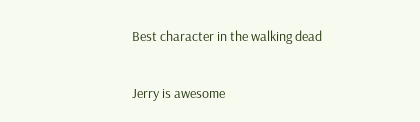Best character in the walking dead

Jerry is awesome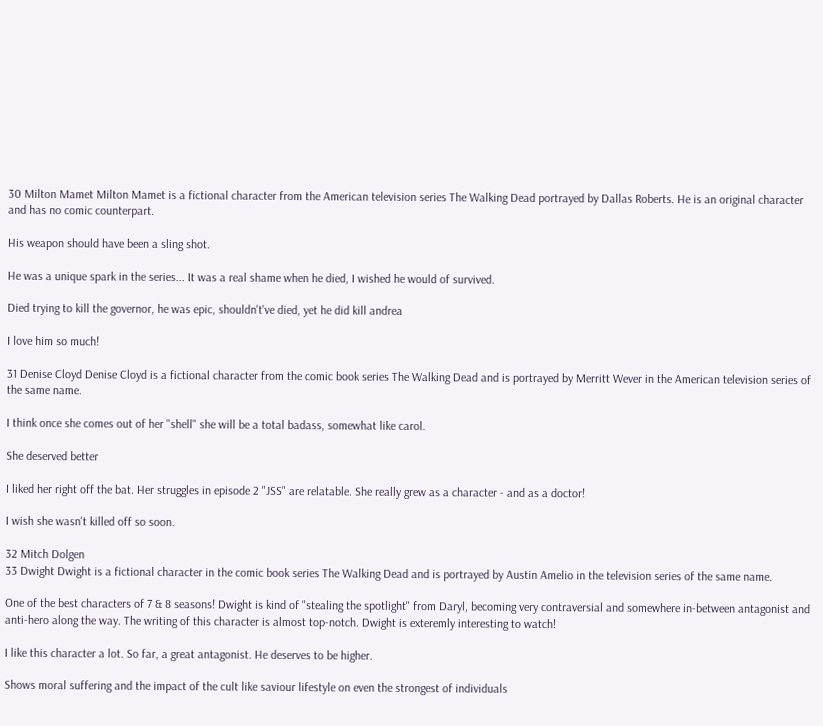30 Milton Mamet Milton Mamet is a fictional character from the American television series The Walking Dead portrayed by Dallas Roberts. He is an original character and has no comic counterpart.

His weapon should have been a sling shot.

He was a unique spark in the series... It was a real shame when he died, I wished he would of survived.

Died trying to kill the governor, he was epic, shouldn't've died, yet he did kill andrea

I love him so much!

31 Denise Cloyd Denise Cloyd is a fictional character from the comic book series The Walking Dead and is portrayed by Merritt Wever in the American television series of the same name.

I think once she comes out of her "shell" she will be a total badass, somewhat like carol.

She deserved better

I liked her right off the bat. Her struggles in episode 2 "JSS" are relatable. She really grew as a character - and as a doctor!

I wish she wasn't killed off so soon.

32 Mitch Dolgen
33 Dwight Dwight is a fictional character in the comic book series The Walking Dead and is portrayed by Austin Amelio in the television series of the same name.

One of the best characters of 7 & 8 seasons! Dwight is kind of "stealing the spotlight" from Daryl, becoming very contraversial and somewhere in-between antagonist and anti-hero along the way. The writing of this character is almost top-notch. Dwight is exteremly interesting to watch!

I like this character a lot. So far, a great antagonist. He deserves to be higher.

Shows moral suffering and the impact of the cult like saviour lifestyle on even the strongest of individuals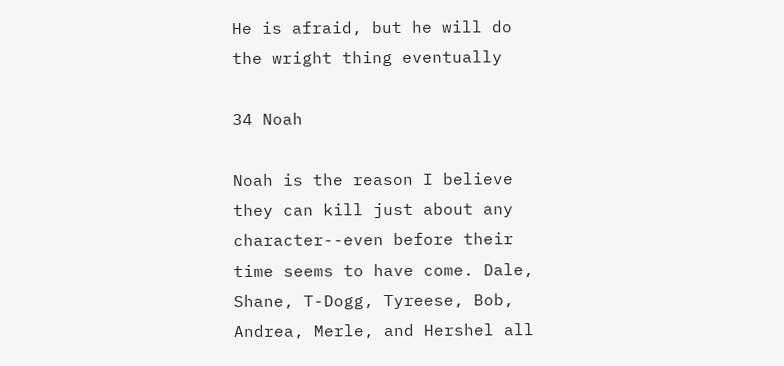He is afraid, but he will do the wright thing eventually

34 Noah

Noah is the reason I believe they can kill just about any character--even before their time seems to have come. Dale, Shane, T-Dogg, Tyreese, Bob, Andrea, Merle, and Hershel all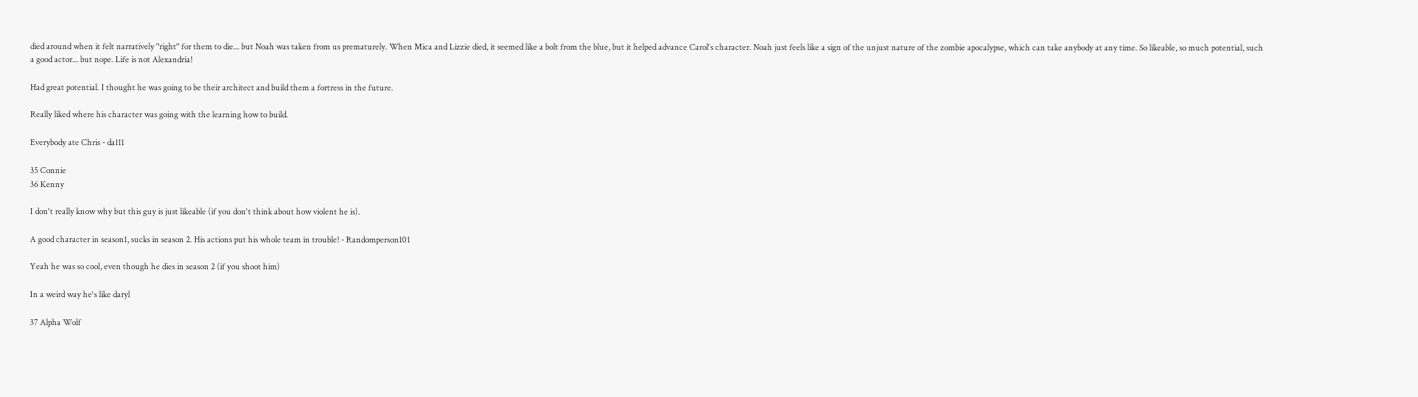died around when it felt narratively "right" for them to die... but Noah was taken from us prematurely. When Mica and Lizzie died, it seemed like a bolt from the blue, but it helped advance Carol's character. Noah just feels like a sign of the unjust nature of the zombie apocalypse, which can take anybody at any time. So likeable, so much potential, such a good actor... but nope. Life is not Alexandria!

Had great potential. I thought he was going to be their architect and build them a fortress in the future.

Really liked where his character was going with the learning how to build.

Everybody ate Chris - da111

35 Connie
36 Kenny

I don't really know why but this guy is just likeable (if you don't think about how violent he is).

A good character in season1, sucks in season 2. His actions put his whole team in trouble! - Randomperson101

Yeah he was so cool, even though he dies in season 2 (if you shoot him)

In a weird way he's like daryl

37 Alpha Wolf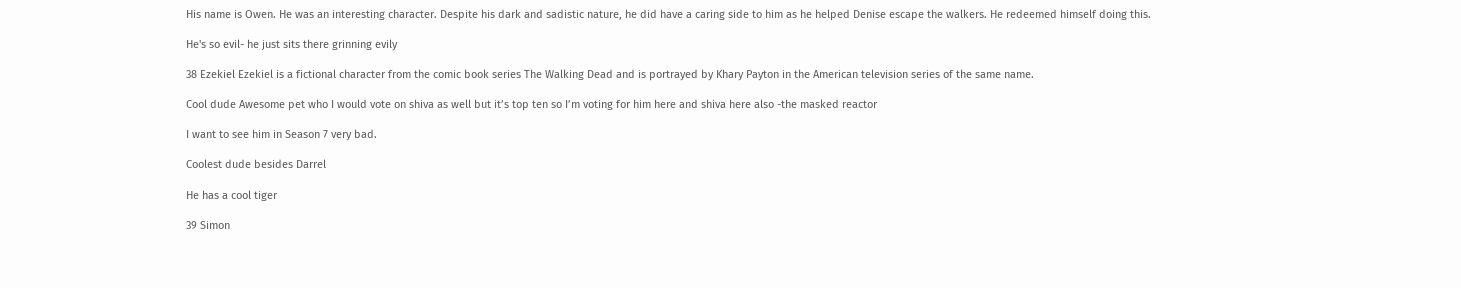His name is Owen. He was an interesting character. Despite his dark and sadistic nature, he did have a caring side to him as he helped Denise escape the walkers. He redeemed himself doing this.

He's so evil- he just sits there grinning evily

38 Ezekiel Ezekiel is a fictional character from the comic book series The Walking Dead and is portrayed by Khary Payton in the American television series of the same name.

Cool dude Awesome pet who I would vote on shiva as well but it’s top ten so I’m voting for him here and shiva here also -the masked reactor

I want to see him in Season 7 very bad.

Coolest dude besides Darrel

He has a cool tiger

39 Simon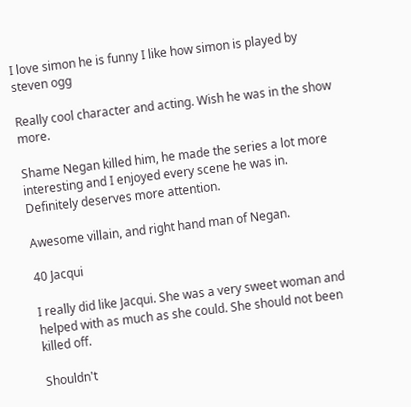I love simon he is funny I like how simon is played by steven ogg

Really cool character and acting. Wish he was in the show more.

Shame Negan killed him, he made the series a lot more interesting and I enjoyed every scene he was in. Definitely deserves more attention.

Awesome villain, and right hand man of Negan.

40 Jacqui

I really did like Jacqui. She was a very sweet woman and helped with as much as she could. She should not been killed off.

Shouldn't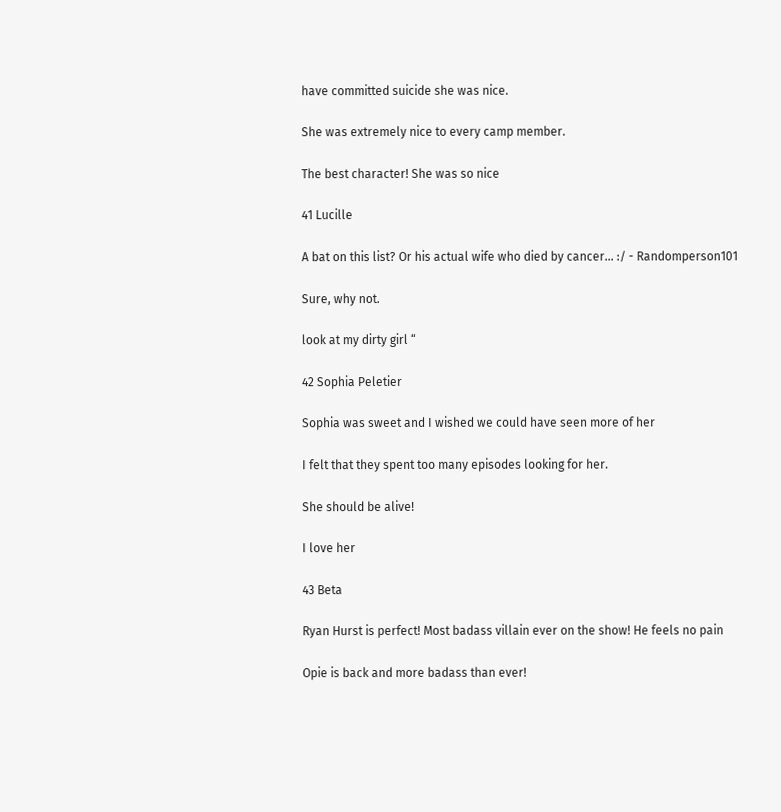have committed suicide she was nice.

She was extremely nice to every camp member.

The best character! She was so nice

41 Lucille

A bat on this list? Or his actual wife who died by cancer... :/ - Randomperson101

Sure, why not.

look at my dirty girl “

42 Sophia Peletier

Sophia was sweet and I wished we could have seen more of her

I felt that they spent too many episodes looking for her.

She should be alive!

I love her

43 Beta

Ryan Hurst is perfect! Most badass villain ever on the show! He feels no pain

Opie is back and more badass than ever!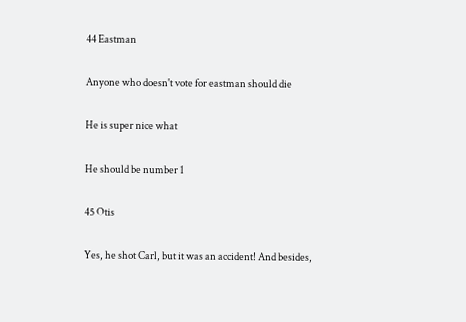44 Eastman

Anyone who doesn't vote for eastman should die

He is super nice what

He should be number 1

45 Otis

Yes, he shot Carl, but it was an accident! And besides,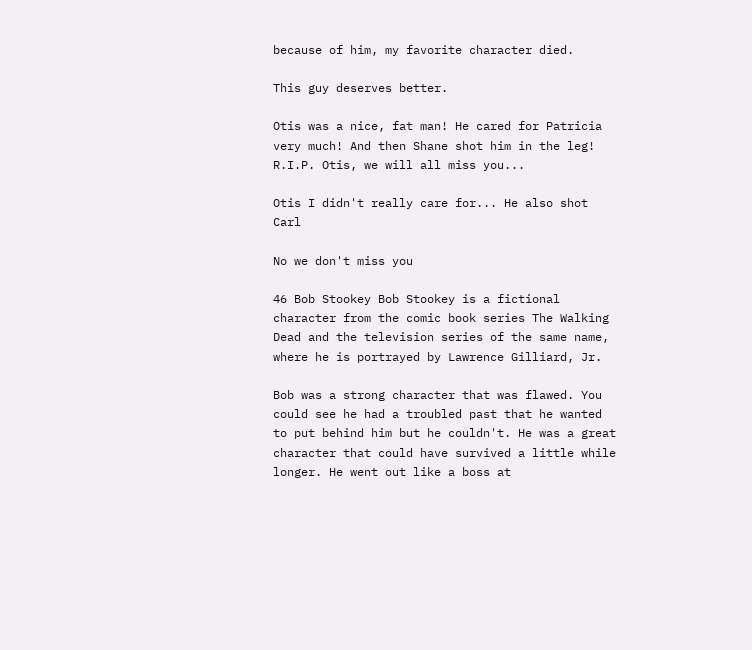because of him, my favorite character died.

This guy deserves better.

Otis was a nice, fat man! He cared for Patricia very much! And then Shane shot him in the leg! R.I.P. Otis, we will all miss you...

Otis I didn't really care for... He also shot Carl

No we don't miss you

46 Bob Stookey Bob Stookey is a fictional character from the comic book series The Walking Dead and the television series of the same name, where he is portrayed by Lawrence Gilliard, Jr.

Bob was a strong character that was flawed. You could see he had a troubled past that he wanted to put behind him but he couldn't. He was a great character that could have survived a little while longer. He went out like a boss at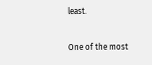least.

One of the most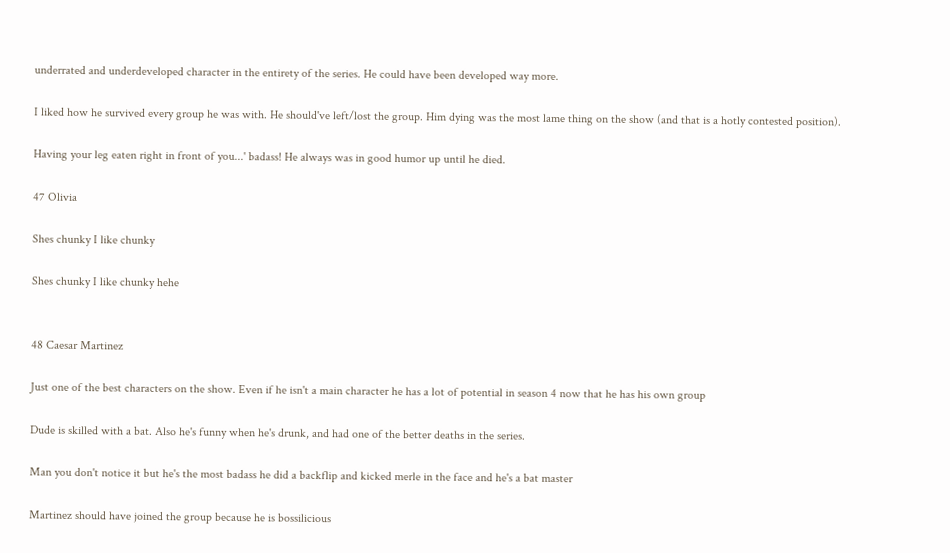underrated and underdeveloped character in the entirety of the series. He could have been developed way more.

I liked how he survived every group he was with. He should've left/lost the group. Him dying was the most lame thing on the show (and that is a hotly contested position).

Having your leg eaten right in front of you...' badass! He always was in good humor up until he died.

47 Olivia

Shes chunky I like chunky

Shes chunky I like chunky hehe


48 Caesar Martinez

Just one of the best characters on the show. Even if he isn't a main character he has a lot of potential in season 4 now that he has his own group

Dude is skilled with a bat. Also he's funny when he's drunk, and had one of the better deaths in the series.

Man you don't notice it but he's the most badass he did a backflip and kicked merle in the face and he's a bat master

Martinez should have joined the group because he is bossilicious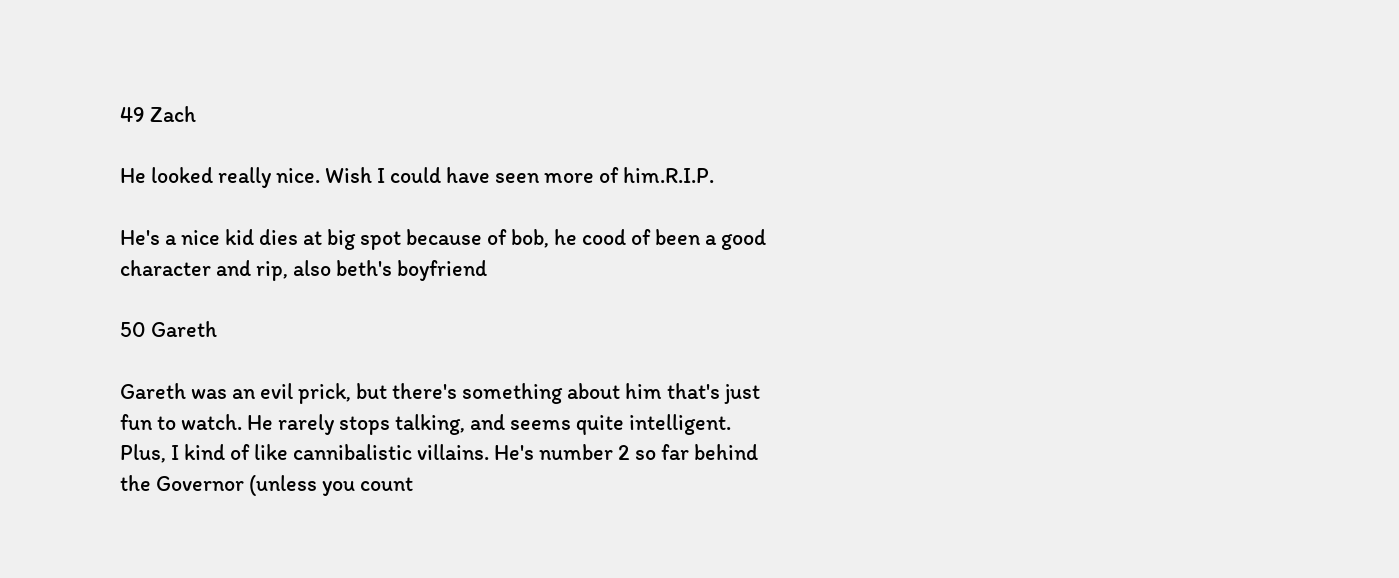49 Zach

He looked really nice. Wish I could have seen more of him.R.I.P.

He's a nice kid dies at big spot because of bob, he cood of been a good character and rip, also beth's boyfriend

50 Gareth

Gareth was an evil prick, but there's something about him that's just fun to watch. He rarely stops talking, and seems quite intelligent. Plus, I kind of like cannibalistic villains. He's number 2 so far behind the Governor (unless you count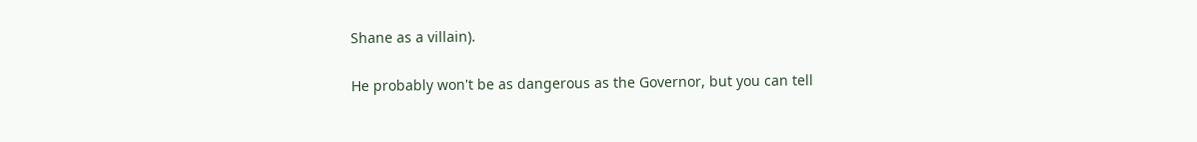Shane as a villain).

He probably won't be as dangerous as the Governor, but you can tell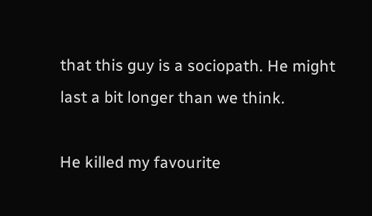that this guy is a sociopath. He might last a bit longer than we think.

He killed my favourite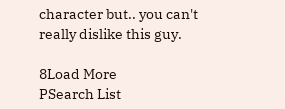character but.. you can't really dislike this guy.

8Load More
PSearch List